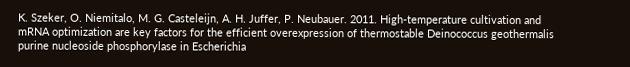K. Szeker, O. Niemitalo, M. G. Casteleijn, A. H. Juffer, P. Neubauer. 2011. High-temperature cultivation and mRNA optimization are key factors for the efficient overexpression of thermostable Deinococcus geothermalis purine nucleoside phosphorylase in Escherichia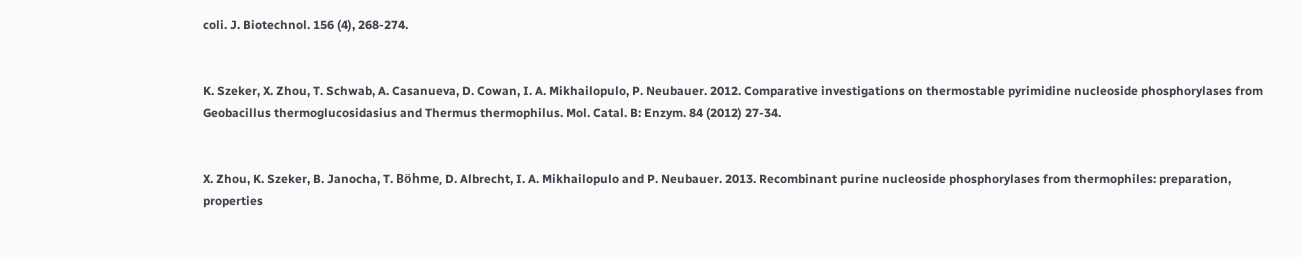coli. J. Biotechnol. 156 (4), 268-274.


K. Szeker, X. Zhou, T. Schwab, A. Casanueva, D. Cowan, I. A. Mikhailopulo, P. Neubauer. 2012. Comparative investigations on thermostable pyrimidine nucleoside phosphorylases from Geobacillus thermoglucosidasius and Thermus thermophilus. Mol. Catal. B: Enzym. 84 (2012) 27-34.


X. Zhou, K. Szeker, B. Janocha, T. Böhme, D. Albrecht, I. A. Mikhailopulo and P. Neubauer. 2013. Recombinant purine nucleoside phosphorylases from thermophiles: preparation, properties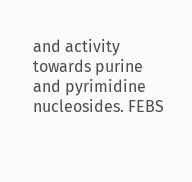and activity towards purine and pyrimidine nucleosides. FEBS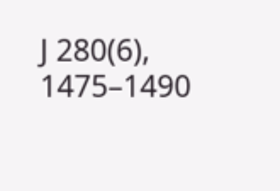J 280(6), 1475–1490